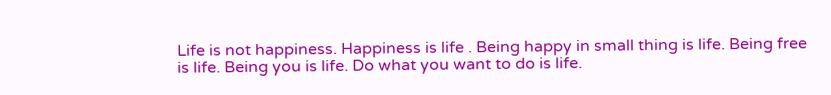Life is not happiness. Happiness is life . Being happy in small thing is life. Being free is life. Being you is life. Do what you want to do is life.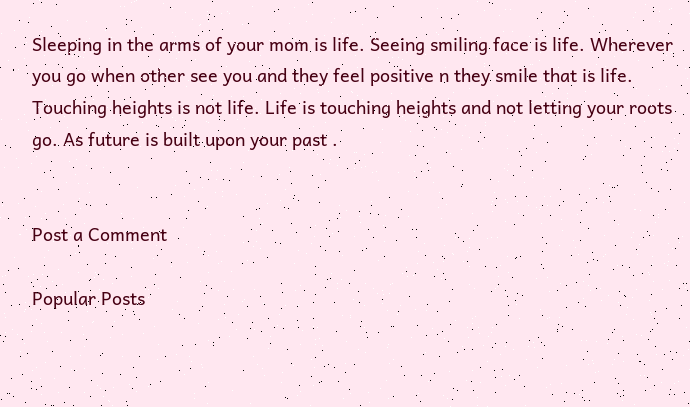Sleeping in the arms of your mom is life. Seeing smiling face is life. Wherever you go when other see you and they feel positive n they smile that is life. Touching heights is not life. Life is touching heights and not letting your roots go. As future is built upon your past .


Post a Comment

Popular Posts